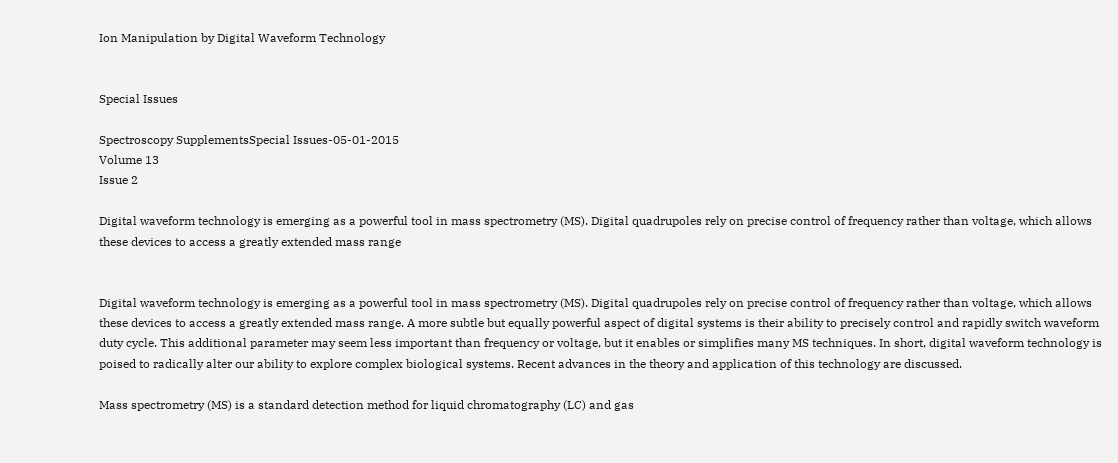Ion Manipulation by Digital Waveform Technology


Special Issues

Spectroscopy SupplementsSpecial Issues-05-01-2015
Volume 13
Issue 2

Digital waveform technology is emerging as a powerful tool in mass spectrometry (MS). Digital quadrupoles rely on precise control of frequency rather than voltage, which allows these devices to access a greatly extended mass range


Digital waveform technology is emerging as a powerful tool in mass spectrometry (MS). Digital quadrupoles rely on precise control of frequency rather than voltage, which allows these devices to access a greatly extended mass range. A more subtle but equally powerful aspect of digital systems is their ability to precisely control and rapidly switch waveform duty cycle. This additional parameter may seem less important than frequency or voltage, but it enables or simplifies many MS techniques. In short, digital waveform technology is poised to radically alter our ability to explore complex biological systems. Recent advances in the theory and application of this technology are discussed.

Mass spectrometry (MS) is a standard detection method for liquid chromatography (LC) and gas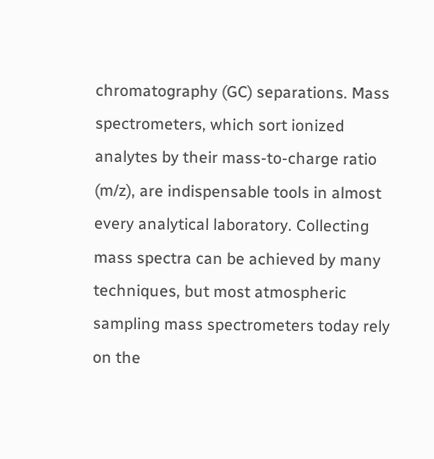chromatography (GC) separations. Mass spectrometers, which sort ionized analytes by their mass-to-charge ratio (m/z), are indispensable tools in almost every analytical laboratory. Collecting mass spectra can be achieved by many techniques, but most atmospheric sampling mass spectrometers today rely on the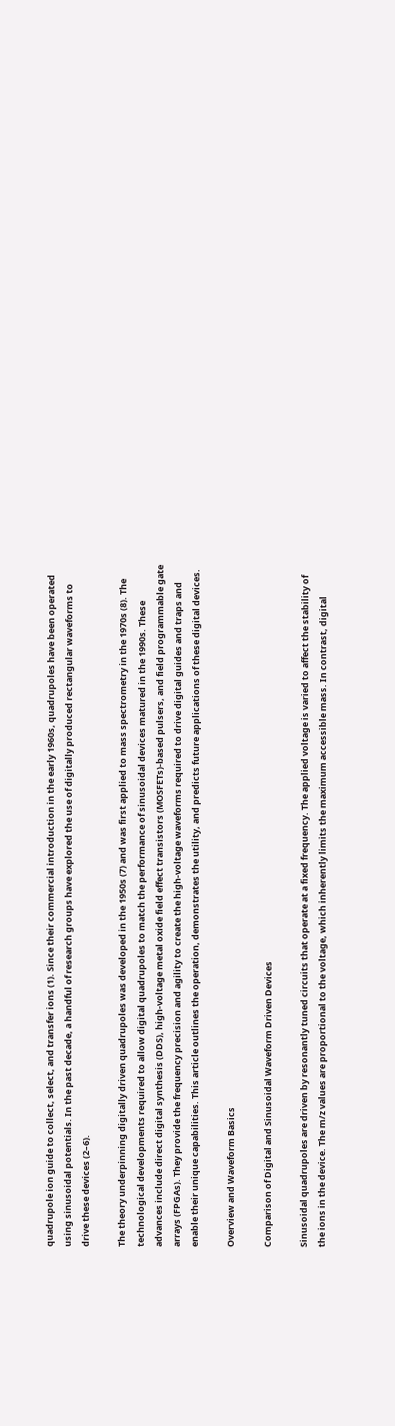quadrupole ion guide to collect, select, and transfer ions (1). Since their commercial introduction in the early 1960s, quadrupoles have been operated using sinusoidal potentials. In the past decade, a handful of research groups have explored the use of digitally produced rectangular waveforms to drive these devices (2–6).

The theory underpinning digitally driven quadrupoles was developed in the 1950s (7) and was first applied to mass spectrometry in the 1970s (8). The technological developments required to allow digital quadrupoles to match the performance of sinusoidal devices matured in the 1990s. These advances include direct digital synthesis (DDS), high-voltage metal oxide field effect transistors (MOSFETs)-based pulsers, and field programmable gate arrays (FPGAs). They provide the frequency precision and agility to create the high-voltage waveforms required to drive digital guides and traps and enable their unique capabilities. This article outlines the operation, demonstrates the utility, and predicts future applications of these digital devices.

Overview and Waveform Basics

Comparison of Digital and Sinusoidal Waveform Driven Devices

Sinusoidal quadrupoles are driven by resonantly tuned circuits that operate at a fixed frequency. The applied voltage is varied to affect the stability of the ions in the device. The m/z values are proportional to the voltage, which inherently limits the maximum accessible mass. In contrast, digital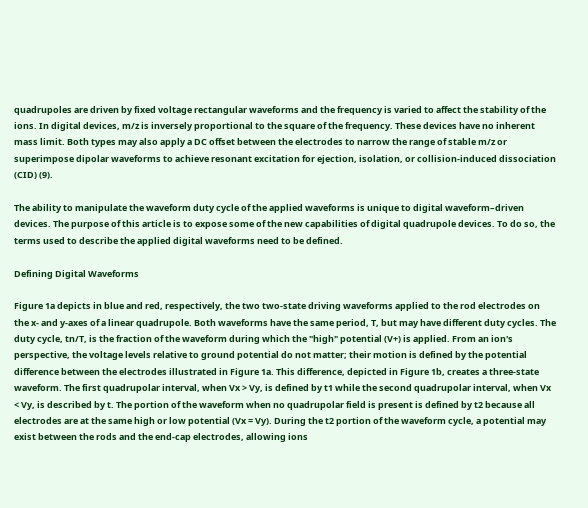quadrupoles are driven by fixed voltage rectangular waveforms and the frequency is varied to affect the stability of the ions. In digital devices, m/z is inversely proportional to the square of the frequency. These devices have no inherent mass limit. Both types may also apply a DC offset between the electrodes to narrow the range of stable m/z or superimpose dipolar waveforms to achieve resonant excitation for ejection, isolation, or collision-induced dissociation (CID) (9).

The ability to manipulate the waveform duty cycle of the applied waveforms is unique to digital waveform–driven devices. The purpose of this article is to expose some of the new capabilities of digital quadrupole devices. To do so, the terms used to describe the applied digital waveforms need to be defined.

Defining Digital Waveforms

Figure 1a depicts in blue and red, respectively, the two two-state driving waveforms applied to the rod electrodes on the x- and y-axes of a linear quadrupole. Both waveforms have the same period, T, but may have different duty cycles. The duty cycle, tn/T, is the fraction of the waveform during which the "high" potential (V+) is applied. From an ion's perspective, the voltage levels relative to ground potential do not matter; their motion is defined by the potential difference between the electrodes illustrated in Figure 1a. This difference, depicted in Figure 1b, creates a three-state waveform. The first quadrupolar interval, when Vx > Vy, is defined by t1 while the second quadrupolar interval, when Vx < Vy, is described by t. The portion of the waveform when no quadrupolar field is present is defined by t2 because all electrodes are at the same high or low potential (Vx = Vy). During the t2 portion of the waveform cycle, a potential may exist between the rods and the end-cap electrodes, allowing ions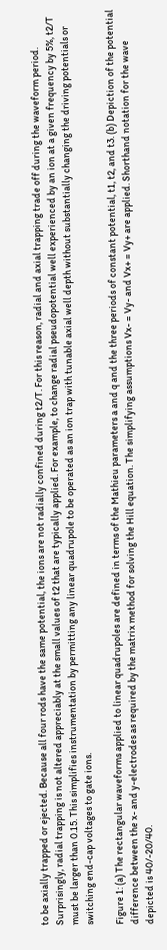to be axially trapped or ejected. Because all four rods have the same potential, the ions are not radially confined during t2/T. For this reason, radial and axial trapping trade off during the waveform period. Surprisingly, radial trapping is not altered appreciably at the small values of t2 that are typically applied. For example, to change radial pseudopotential well experienced by an ion at a given frequency by 5%, t2/T must be larger than 0.15. This simplifies instrumentation by permitting any linear quadrupole to be operated as an ion trap with tunable axial well depth without substantially changing the driving potentials or switching end-cap voltages to gate ions.

Figure 1: (a) The rectangular waveforms applied to linear quadrupoles are defined in terms of the Mathieu parameters a and q and the three periods of constant potential, t1, t2, and t3. (b) Depiction of the potential difference between the x- and y-electrodes as required by the matrix method for solving the Hill equation. The simplifying assumptions Vx- = Vy- and Vx+ = Vy+ are applied. Shorthand notation for the wave depicted is 40/-20/40.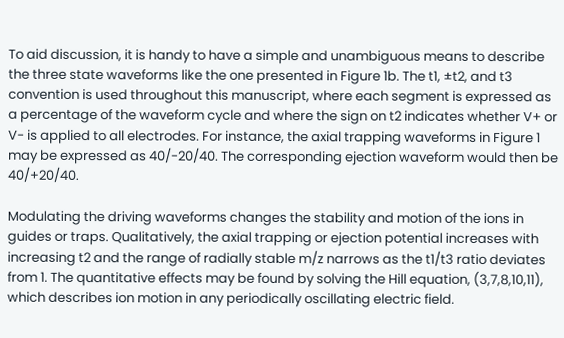To aid discussion, it is handy to have a simple and unambiguous means to describe the three state waveforms like the one presented in Figure 1b. The t1, ±t2, and t3 convention is used throughout this manuscript, where each segment is expressed as a percentage of the waveform cycle and where the sign on t2 indicates whether V+ or V- is applied to all electrodes. For instance, the axial trapping waveforms in Figure 1 may be expressed as 40/-20/40. The corresponding ejection waveform would then be 40/+20/40.

Modulating the driving waveforms changes the stability and motion of the ions in guides or traps. Qualitatively, the axial trapping or ejection potential increases with increasing t2 and the range of radially stable m/z narrows as the t1/t3 ratio deviates from 1. The quantitative effects may be found by solving the Hill equation, (3,7,8,10,11), which describes ion motion in any periodically oscillating electric field.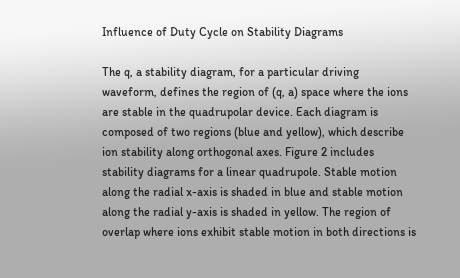Influence of Duty Cycle on Stability Diagrams

The q, a stability diagram, for a particular driving waveform, defines the region of (q, a) space where the ions are stable in the quadrupolar device. Each diagram is composed of two regions (blue and yellow), which describe ion stability along orthogonal axes. Figure 2 includes stability diagrams for a linear quadrupole. Stable motion along the radial x-axis is shaded in blue and stable motion along the radial y-axis is shaded in yellow. The region of overlap where ions exhibit stable motion in both directions is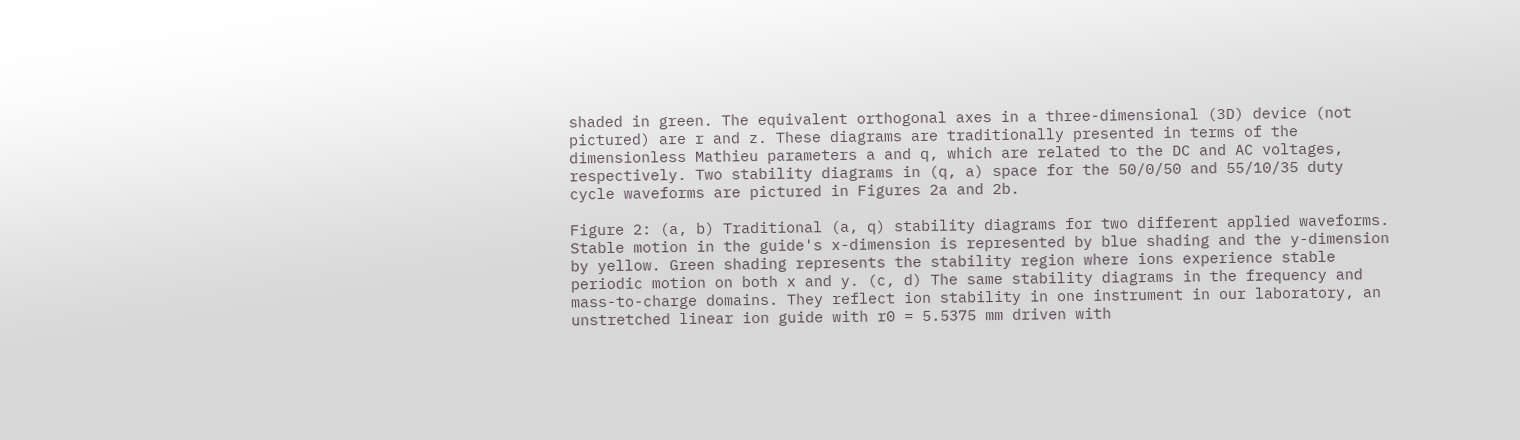shaded in green. The equivalent orthogonal axes in a three-dimensional (3D) device (not pictured) are r and z. These diagrams are traditionally presented in terms of the dimensionless Mathieu parameters a and q, which are related to the DC and AC voltages, respectively. Two stability diagrams in (q, a) space for the 50/0/50 and 55/10/35 duty cycle waveforms are pictured in Figures 2a and 2b.

Figure 2: (a, b) Traditional (a, q) stability diagrams for two different applied waveforms. Stable motion in the guide's x-dimension is represented by blue shading and the y-dimension by yellow. Green shading represents the stability region where ions experience stable periodic motion on both x and y. (c, d) The same stability diagrams in the frequency and mass-to-charge domains. They reflect ion stability in one instrument in our laboratory, an unstretched linear ion guide with r0 = 5.5375 mm driven with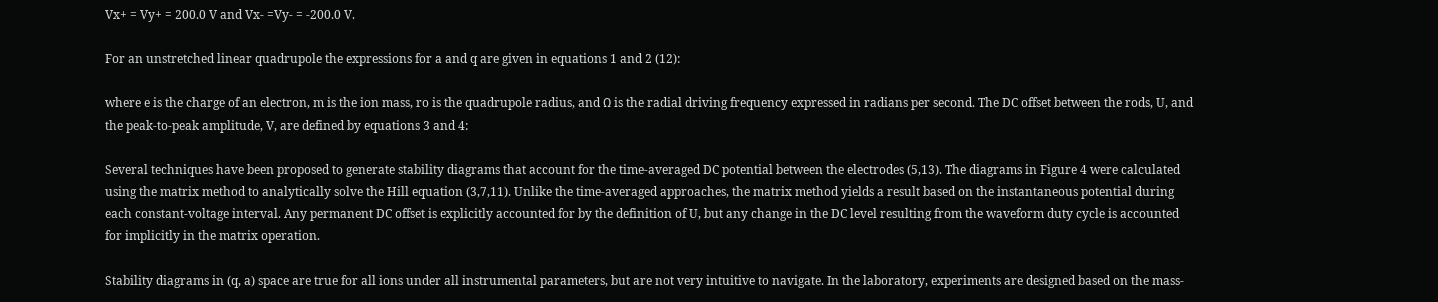Vx+ = Vy+ = 200.0 V and Vx- =Vy- = -200.0 V.

For an unstretched linear quadrupole the expressions for a and q are given in equations 1 and 2 (12):

where e is the charge of an electron, m is the ion mass, ro is the quadrupole radius, and Ω is the radial driving frequency expressed in radians per second. The DC offset between the rods, U, and the peak-to-peak amplitude, V, are defined by equations 3 and 4:

Several techniques have been proposed to generate stability diagrams that account for the time-averaged DC potential between the electrodes (5,13). The diagrams in Figure 4 were calculated using the matrix method to analytically solve the Hill equation (3,7,11). Unlike the time-averaged approaches, the matrix method yields a result based on the instantaneous potential during each constant-voltage interval. Any permanent DC offset is explicitly accounted for by the definition of U, but any change in the DC level resulting from the waveform duty cycle is accounted for implicitly in the matrix operation.

Stability diagrams in (q, a) space are true for all ions under all instrumental parameters, but are not very intuitive to navigate. In the laboratory, experiments are designed based on the mass-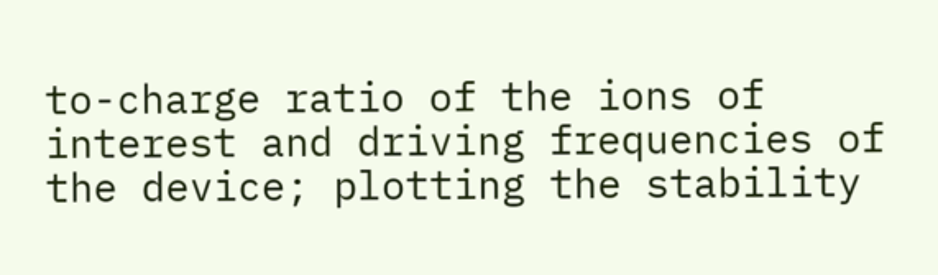to-charge ratio of the ions of interest and driving frequencies of the device; plotting the stability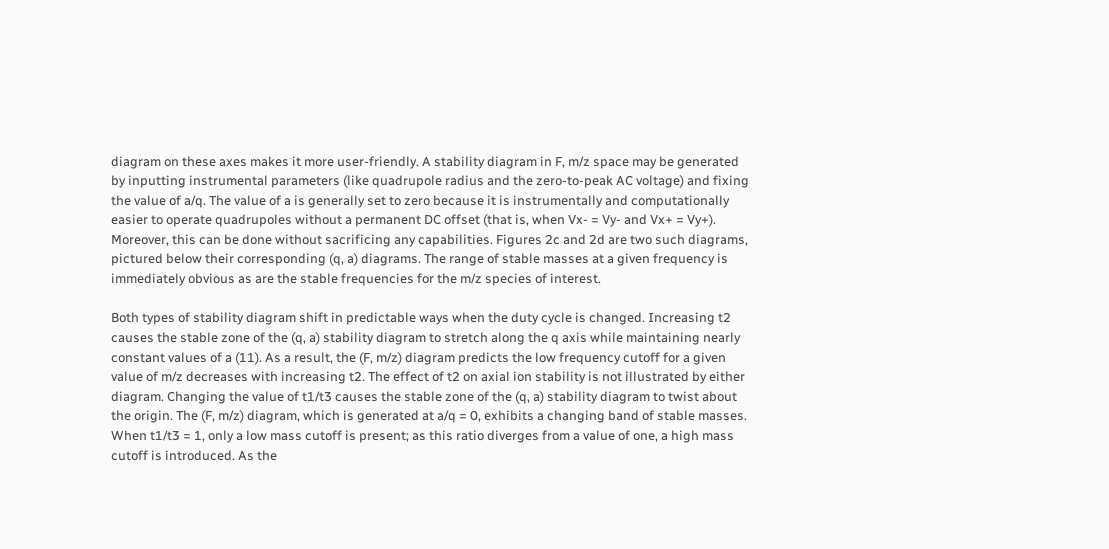diagram on these axes makes it more user-friendly. A stability diagram in F, m/z space may be generated by inputting instrumental parameters (like quadrupole radius and the zero-to-peak AC voltage) and fixing the value of a/q. The value of a is generally set to zero because it is instrumentally and computationally easier to operate quadrupoles without a permanent DC offset (that is, when Vx- = Vy- and Vx+ = Vy+). Moreover, this can be done without sacrificing any capabilities. Figures 2c and 2d are two such diagrams, pictured below their corresponding (q, a) diagrams. The range of stable masses at a given frequency is immediately obvious as are the stable frequencies for the m/z species of interest.

Both types of stability diagram shift in predictable ways when the duty cycle is changed. Increasing t2 causes the stable zone of the (q, a) stability diagram to stretch along the q axis while maintaining nearly constant values of a (11). As a result, the (F, m/z) diagram predicts the low frequency cutoff for a given value of m/z decreases with increasing t2. The effect of t2 on axial ion stability is not illustrated by either diagram. Changing the value of t1/t3 causes the stable zone of the (q, a) stability diagram to twist about the origin. The (F, m/z) diagram, which is generated at a/q = 0, exhibits a changing band of stable masses. When t1/t3 = 1, only a low mass cutoff is present; as this ratio diverges from a value of one, a high mass cutoff is introduced. As the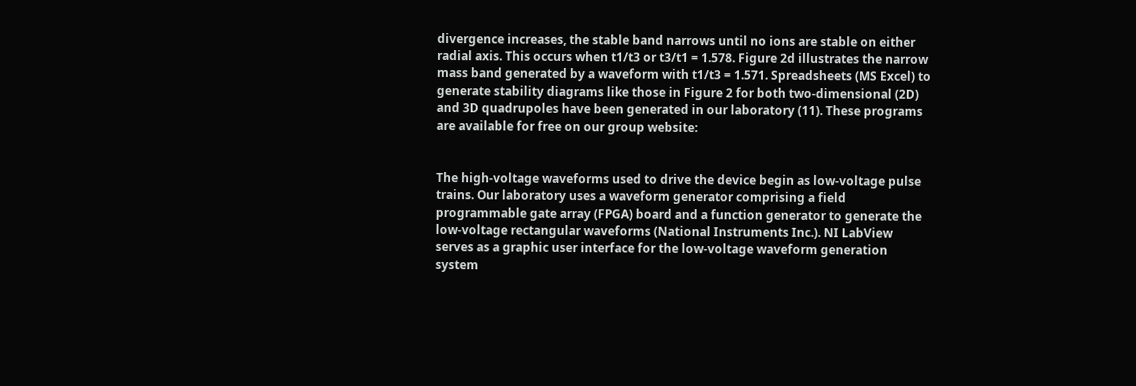divergence increases, the stable band narrows until no ions are stable on either radial axis. This occurs when t1/t3 or t3/t1 = 1.578. Figure 2d illustrates the narrow mass band generated by a waveform with t1/t3 = 1.571. Spreadsheets (MS Excel) to generate stability diagrams like those in Figure 2 for both two-dimensional (2D) and 3D quadrupoles have been generated in our laboratory (11). These programs are available for free on our group website:


The high-voltage waveforms used to drive the device begin as low-voltage pulse trains. Our laboratory uses a waveform generator comprising a field programmable gate array (FPGA) board and a function generator to generate the low-voltage rectangular waveforms (National Instruments Inc.). NI LabView serves as a graphic user interface for the low-voltage waveform generation system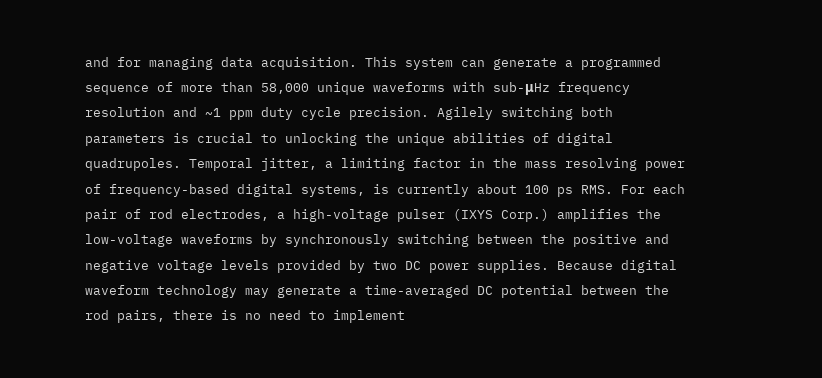and for managing data acquisition. This system can generate a programmed sequence of more than 58,000 unique waveforms with sub-μHz frequency resolution and ~1 ppm duty cycle precision. Agilely switching both parameters is crucial to unlocking the unique abilities of digital quadrupoles. Temporal jitter, a limiting factor in the mass resolving power of frequency-based digital systems, is currently about 100 ps RMS. For each pair of rod electrodes, a high-voltage pulser (IXYS Corp.) amplifies the low-voltage waveforms by synchronously switching between the positive and negative voltage levels provided by two DC power supplies. Because digital waveform technology may generate a time-averaged DC potential between the rod pairs, there is no need to implement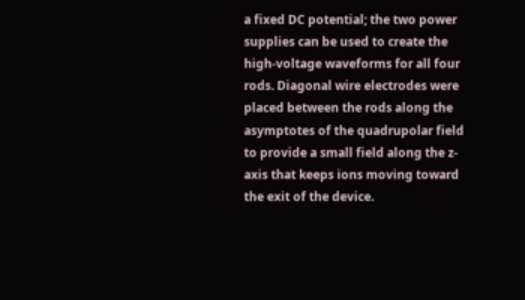a fixed DC potential; the two power supplies can be used to create the high-voltage waveforms for all four rods. Diagonal wire electrodes were placed between the rods along the asymptotes of the quadrupolar field to provide a small field along the z-axis that keeps ions moving toward the exit of the device.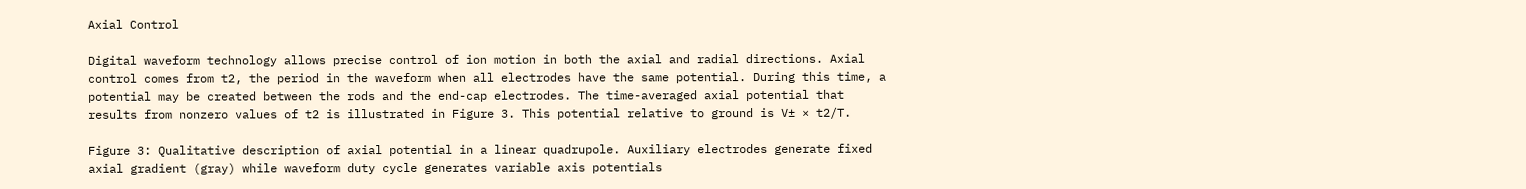Axial Control

Digital waveform technology allows precise control of ion motion in both the axial and radial directions. Axial control comes from t2, the period in the waveform when all electrodes have the same potential. During this time, a potential may be created between the rods and the end-cap electrodes. The time-averaged axial potential that results from nonzero values of t2 is illustrated in Figure 3. This potential relative to ground is V± × t2/T.

Figure 3: Qualitative description of axial potential in a linear quadrupole. Auxiliary electrodes generate fixed axial gradient (gray) while waveform duty cycle generates variable axis potentials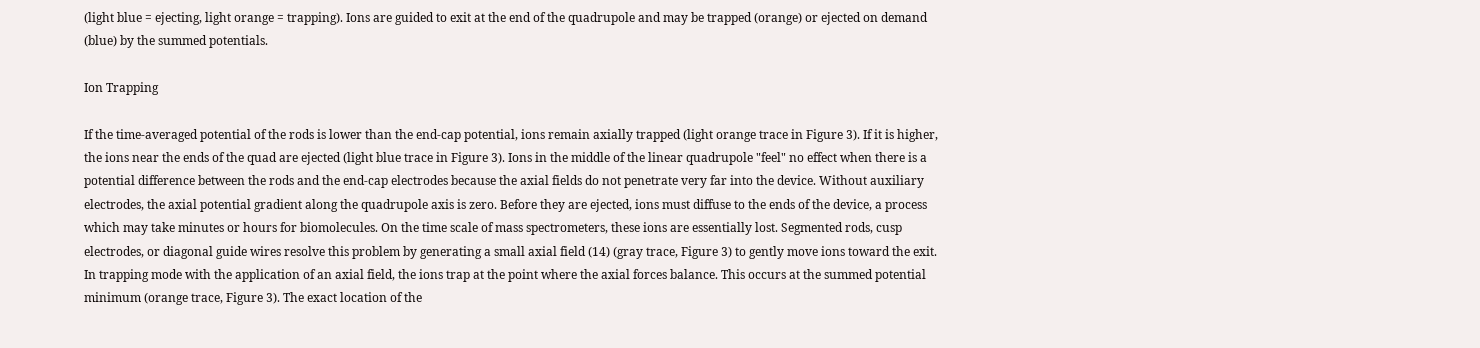(light blue = ejecting, light orange = trapping). Ions are guided to exit at the end of the quadrupole and may be trapped (orange) or ejected on demand (blue) by the summed potentials.

Ion Trapping

If the time-averaged potential of the rods is lower than the end-cap potential, ions remain axially trapped (light orange trace in Figure 3). If it is higher, the ions near the ends of the quad are ejected (light blue trace in Figure 3). Ions in the middle of the linear quadrupole "feel" no effect when there is a potential difference between the rods and the end-cap electrodes because the axial fields do not penetrate very far into the device. Without auxiliary electrodes, the axial potential gradient along the quadrupole axis is zero. Before they are ejected, ions must diffuse to the ends of the device, a process which may take minutes or hours for biomolecules. On the time scale of mass spectrometers, these ions are essentially lost. Segmented rods, cusp electrodes, or diagonal guide wires resolve this problem by generating a small axial field (14) (gray trace, Figure 3) to gently move ions toward the exit. In trapping mode with the application of an axial field, the ions trap at the point where the axial forces balance. This occurs at the summed potential minimum (orange trace, Figure 3). The exact location of the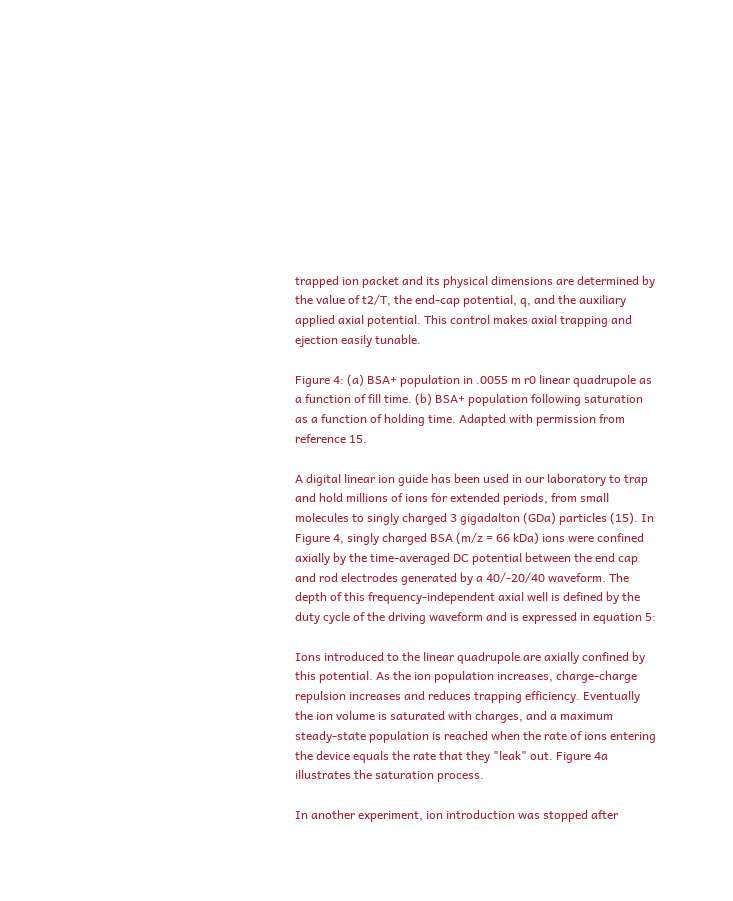trapped ion packet and its physical dimensions are determined by the value of t2/T, the end-cap potential, q, and the auxiliary applied axial potential. This control makes axial trapping and ejection easily tunable.

Figure 4: (a) BSA+ population in .0055 m r0 linear quadrupole as a function of fill time. (b) BSA+ population following saturation as a function of holding time. Adapted with permission from reference 15.

A digital linear ion guide has been used in our laboratory to trap and hold millions of ions for extended periods, from small molecules to singly charged 3 gigadalton (GDa) particles (15). In Figure 4, singly charged BSA (m/z = 66 kDa) ions were confined axially by the time-averaged DC potential between the end cap and rod electrodes generated by a 40/-20/40 waveform. The depth of this frequency-independent axial well is defined by the duty cycle of the driving waveform and is expressed in equation 5:

Ions introduced to the linear quadrupole are axially confined by this potential. As the ion population increases, charge-charge repulsion increases and reduces trapping efficiency. Eventually the ion volume is saturated with charges, and a maximum steady-state population is reached when the rate of ions entering the device equals the rate that they "leak" out. Figure 4a illustrates the saturation process.

In another experiment, ion introduction was stopped after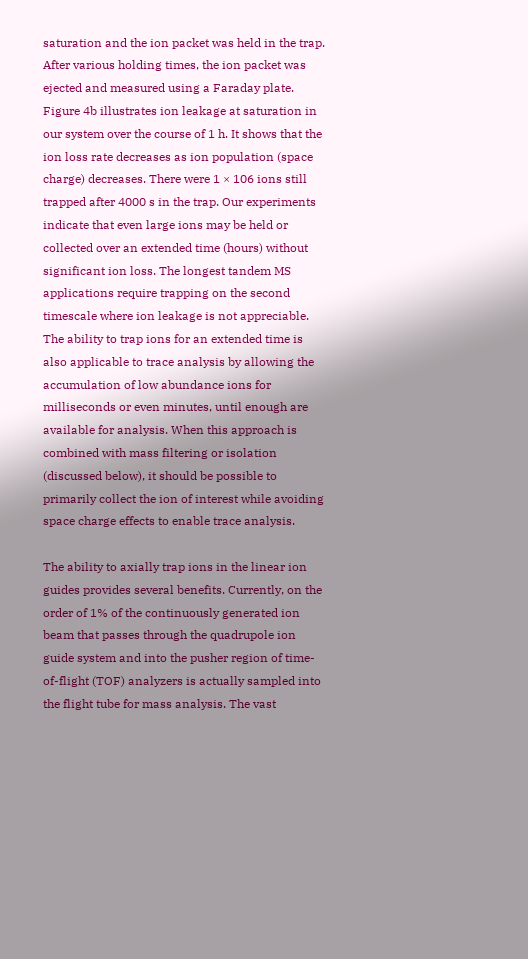saturation and the ion packet was held in the trap. After various holding times, the ion packet was ejected and measured using a Faraday plate. Figure 4b illustrates ion leakage at saturation in our system over the course of 1 h. It shows that the ion loss rate decreases as ion population (space charge) decreases. There were 1 × 106 ions still trapped after 4000 s in the trap. Our experiments indicate that even large ions may be held or collected over an extended time (hours) without significant ion loss. The longest tandem MS applications require trapping on the second timescale where ion leakage is not appreciable. The ability to trap ions for an extended time is also applicable to trace analysis by allowing the accumulation of low abundance ions for milliseconds or even minutes, until enough are available for analysis. When this approach is combined with mass filtering or isolation (discussed below), it should be possible to primarily collect the ion of interest while avoiding space charge effects to enable trace analysis.

The ability to axially trap ions in the linear ion guides provides several benefits. Currently, on the order of 1% of the continuously generated ion beam that passes through the quadrupole ion guide system and into the pusher region of time-of-flight (TOF) analyzers is actually sampled into the flight tube for mass analysis. The vast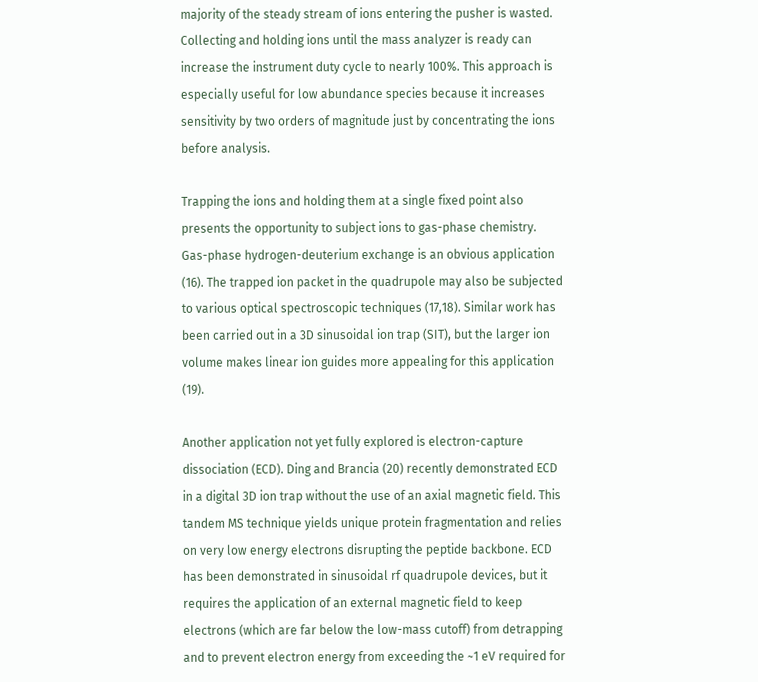majority of the steady stream of ions entering the pusher is wasted. Collecting and holding ions until the mass analyzer is ready can increase the instrument duty cycle to nearly 100%. This approach is especially useful for low abundance species because it increases sensitivity by two orders of magnitude just by concentrating the ions before analysis.

Trapping the ions and holding them at a single fixed point also presents the opportunity to subject ions to gas-phase chemistry. Gas-phase hydrogen-deuterium exchange is an obvious application (16). The trapped ion packet in the quadrupole may also be subjected to various optical spectroscopic techniques (17,18). Similar work has been carried out in a 3D sinusoidal ion trap (SIT), but the larger ion volume makes linear ion guides more appealing for this application (19).

Another application not yet fully explored is electron-capture dissociation (ECD). Ding and Brancia (20) recently demonstrated ECD in a digital 3D ion trap without the use of an axial magnetic field. This tandem MS technique yields unique protein fragmentation and relies on very low energy electrons disrupting the peptide backbone. ECD has been demonstrated in sinusoidal rf quadrupole devices, but it requires the application of an external magnetic field to keep electrons (which are far below the low-mass cutoff) from detrapping and to prevent electron energy from exceeding the ~1 eV required for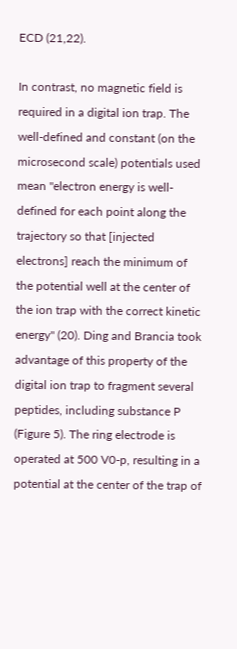ECD (21,22).

In contrast, no magnetic field is required in a digital ion trap. The well-defined and constant (on the microsecond scale) potentials used mean "electron energy is well-defined for each point along the trajectory so that [injected electrons] reach the minimum of the potential well at the center of the ion trap with the correct kinetic energy" (20). Ding and Brancia took advantage of this property of the digital ion trap to fragment several peptides, including substance P (Figure 5). The ring electrode is operated at 500 V0-p, resulting in a potential at the center of the trap of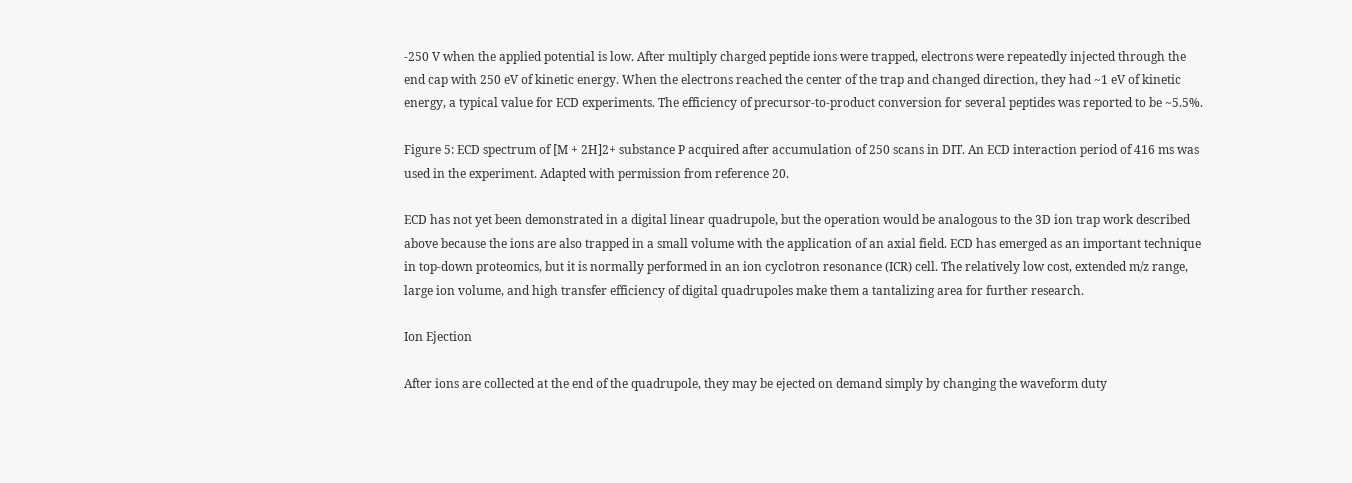-250 V when the applied potential is low. After multiply charged peptide ions were trapped, electrons were repeatedly injected through the end cap with 250 eV of kinetic energy. When the electrons reached the center of the trap and changed direction, they had ~1 eV of kinetic energy, a typical value for ECD experiments. The efficiency of precursor-to-product conversion for several peptides was reported to be ~5.5%.

Figure 5: ECD spectrum of [M + 2H]2+ substance P acquired after accumulation of 250 scans in DIT. An ECD interaction period of 416 ms was used in the experiment. Adapted with permission from reference 20.

ECD has not yet been demonstrated in a digital linear quadrupole, but the operation would be analogous to the 3D ion trap work described above because the ions are also trapped in a small volume with the application of an axial field. ECD has emerged as an important technique in top-down proteomics, but it is normally performed in an ion cyclotron resonance (ICR) cell. The relatively low cost, extended m/z range, large ion volume, and high transfer efficiency of digital quadrupoles make them a tantalizing area for further research.

Ion Ejection

After ions are collected at the end of the quadrupole, they may be ejected on demand simply by changing the waveform duty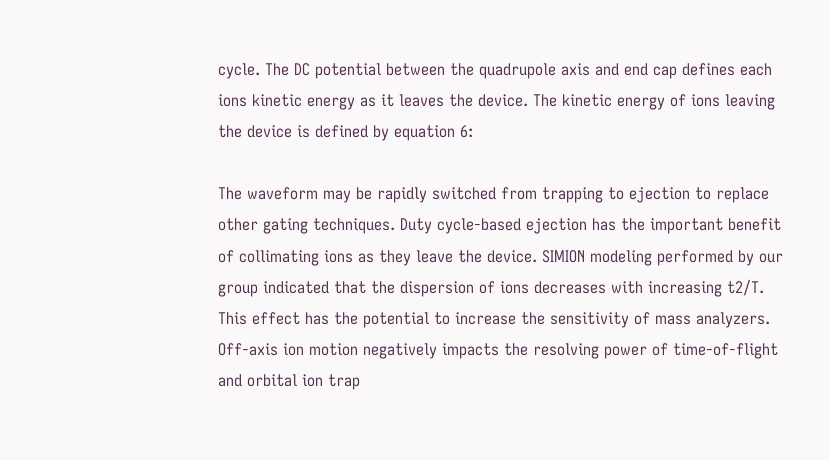cycle. The DC potential between the quadrupole axis and end cap defines each ions kinetic energy as it leaves the device. The kinetic energy of ions leaving the device is defined by equation 6:

The waveform may be rapidly switched from trapping to ejection to replace other gating techniques. Duty cycle-based ejection has the important benefit of collimating ions as they leave the device. SIMION modeling performed by our group indicated that the dispersion of ions decreases with increasing t2/T. This effect has the potential to increase the sensitivity of mass analyzers. Off-axis ion motion negatively impacts the resolving power of time-of-flight and orbital ion trap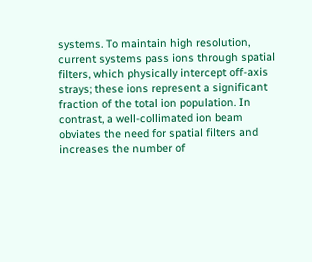systems. To maintain high resolution, current systems pass ions through spatial filters, which physically intercept off-axis strays; these ions represent a significant fraction of the total ion population. In contrast, a well-collimated ion beam obviates the need for spatial filters and increases the number of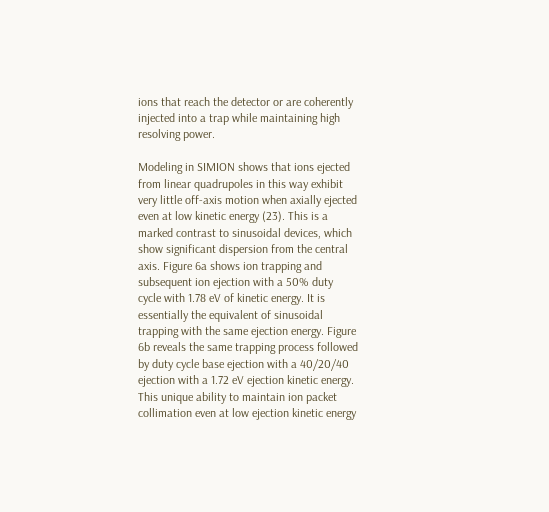ions that reach the detector or are coherently injected into a trap while maintaining high resolving power.

Modeling in SIMION shows that ions ejected from linear quadrupoles in this way exhibit very little off-axis motion when axially ejected even at low kinetic energy (23). This is a marked contrast to sinusoidal devices, which show significant dispersion from the central axis. Figure 6a shows ion trapping and subsequent ion ejection with a 50% duty cycle with 1.78 eV of kinetic energy. It is essentially the equivalent of sinusoidal trapping with the same ejection energy. Figure 6b reveals the same trapping process followed by duty cycle base ejection with a 40/20/40 ejection with a 1.72 eV ejection kinetic energy. This unique ability to maintain ion packet collimation even at low ejection kinetic energy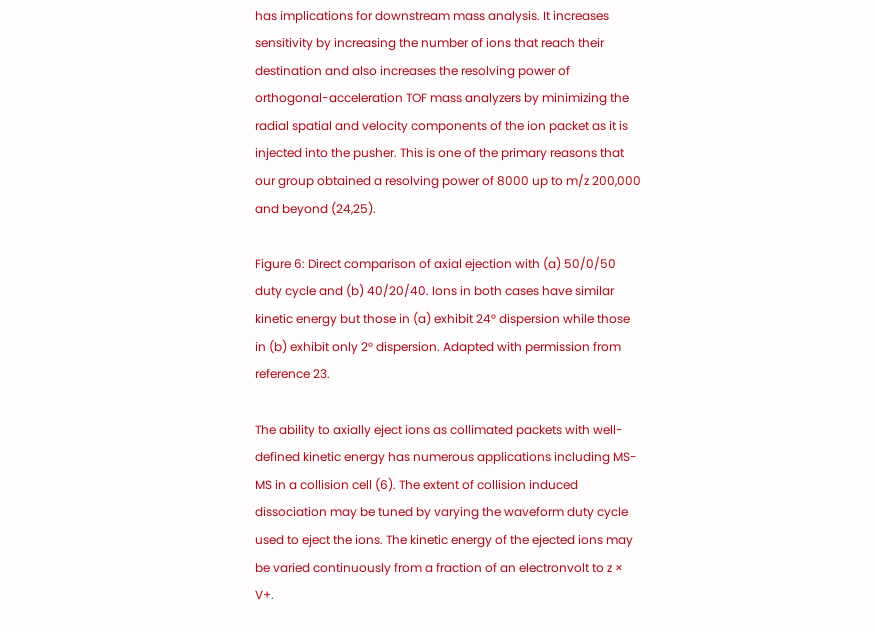has implications for downstream mass analysis. It increases sensitivity by increasing the number of ions that reach their destination and also increases the resolving power of orthogonal-acceleration TOF mass analyzers by minimizing the radial spatial and velocity components of the ion packet as it is injected into the pusher. This is one of the primary reasons that our group obtained a resolving power of 8000 up to m/z 200,000 and beyond (24,25).

Figure 6: Direct comparison of axial ejection with (a) 50/0/50 duty cycle and (b) 40/20/40. Ions in both cases have similar kinetic energy but those in (a) exhibit 24° dispersion while those in (b) exhibit only 2° dispersion. Adapted with permission from reference 23.

The ability to axially eject ions as collimated packets with well-defined kinetic energy has numerous applications including MS-MS in a collision cell (6). The extent of collision induced dissociation may be tuned by varying the waveform duty cycle used to eject the ions. The kinetic energy of the ejected ions may be varied continuously from a fraction of an electronvolt to z × V+.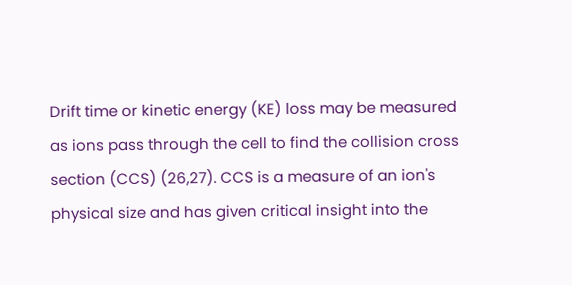Drift time or kinetic energy (KE) loss may be measured as ions pass through the cell to find the collision cross section (CCS) (26,27). CCS is a measure of an ion's physical size and has given critical insight into the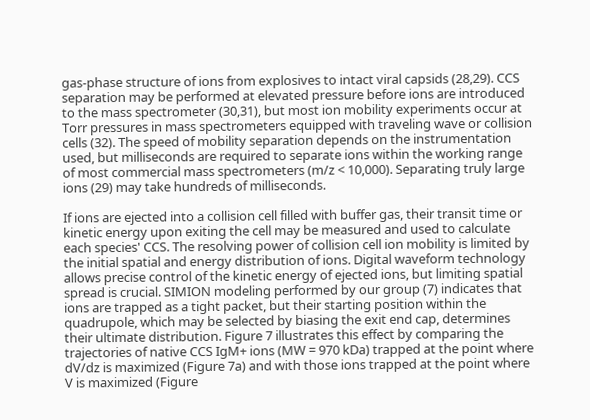gas-phase structure of ions from explosives to intact viral capsids (28,29). CCS separation may be performed at elevated pressure before ions are introduced to the mass spectrometer (30,31), but most ion mobility experiments occur at Torr pressures in mass spectrometers equipped with traveling wave or collision cells (32). The speed of mobility separation depends on the instrumentation used, but milliseconds are required to separate ions within the working range of most commercial mass spectrometers (m/z < 10,000). Separating truly large ions (29) may take hundreds of milliseconds.

If ions are ejected into a collision cell filled with buffer gas, their transit time or kinetic energy upon exiting the cell may be measured and used to calculate each species' CCS. The resolving power of collision cell ion mobility is limited by the initial spatial and energy distribution of ions. Digital waveform technology allows precise control of the kinetic energy of ejected ions, but limiting spatial spread is crucial. SIMION modeling performed by our group (7) indicates that ions are trapped as a tight packet, but their starting position within the quadrupole, which may be selected by biasing the exit end cap, determines their ultimate distribution. Figure 7 illustrates this effect by comparing the trajectories of native CCS IgM+ ions (MW = 970 kDa) trapped at the point where dV/dz is maximized (Figure 7a) and with those ions trapped at the point where V is maximized (Figure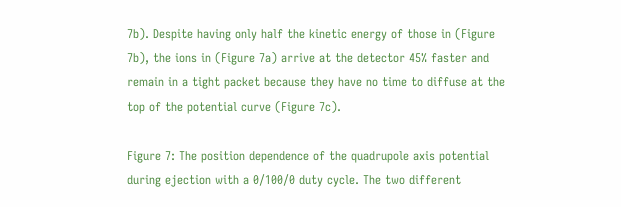7b). Despite having only half the kinetic energy of those in (Figure 7b), the ions in (Figure 7a) arrive at the detector 45% faster and remain in a tight packet because they have no time to diffuse at the top of the potential curve (Figure 7c).

Figure 7: The position dependence of the quadrupole axis potential during ejection with a 0/100/0 duty cycle. The two different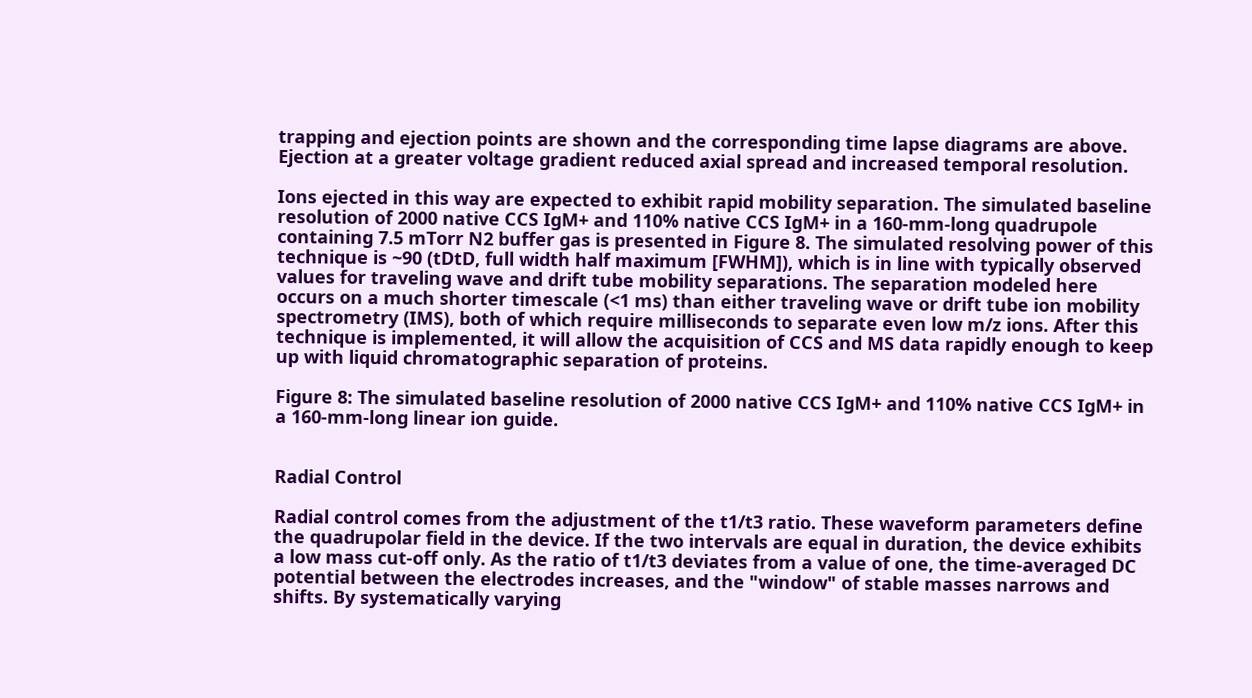trapping and ejection points are shown and the corresponding time lapse diagrams are above. Ejection at a greater voltage gradient reduced axial spread and increased temporal resolution.

Ions ejected in this way are expected to exhibit rapid mobility separation. The simulated baseline resolution of 2000 native CCS IgM+ and 110% native CCS IgM+ in a 160-mm-long quadrupole containing 7.5 mTorr N2 buffer gas is presented in Figure 8. The simulated resolving power of this technique is ~90 (tDtD, full width half maximum [FWHM]), which is in line with typically observed values for traveling wave and drift tube mobility separations. The separation modeled here occurs on a much shorter timescale (<1 ms) than either traveling wave or drift tube ion mobility spectrometry (IMS), both of which require milliseconds to separate even low m/z ions. After this technique is implemented, it will allow the acquisition of CCS and MS data rapidly enough to keep up with liquid chromatographic separation of proteins.

Figure 8: The simulated baseline resolution of 2000 native CCS IgM+ and 110% native CCS IgM+ in a 160-mm-long linear ion guide.


Radial Control

Radial control comes from the adjustment of the t1/t3 ratio. These waveform parameters define the quadrupolar field in the device. If the two intervals are equal in duration, the device exhibits a low mass cut-off only. As the ratio of t1/t3 deviates from a value of one, the time-averaged DC potential between the electrodes increases, and the "window" of stable masses narrows and shifts. By systematically varying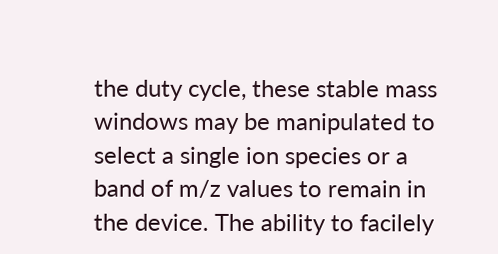the duty cycle, these stable mass windows may be manipulated to select a single ion species or a band of m/z values to remain in the device. The ability to facilely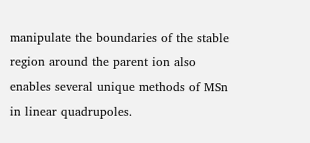manipulate the boundaries of the stable region around the parent ion also enables several unique methods of MSn in linear quadrupoles.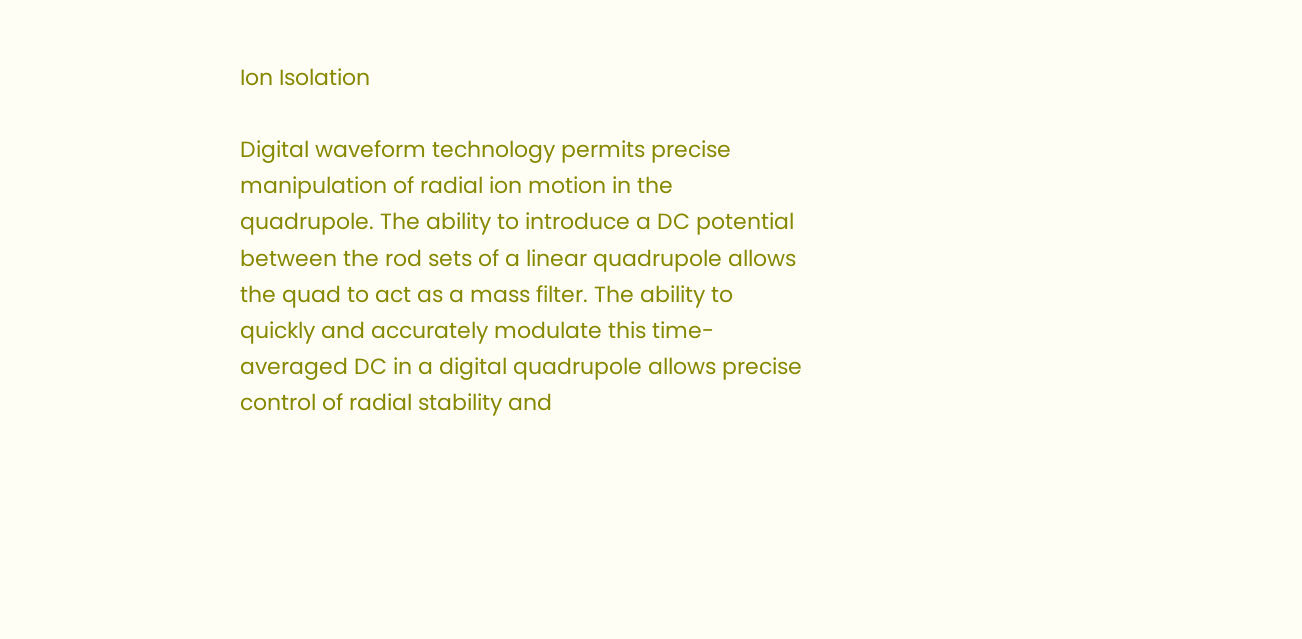Ion Isolation

Digital waveform technology permits precise manipulation of radial ion motion in the quadrupole. The ability to introduce a DC potential between the rod sets of a linear quadrupole allows the quad to act as a mass filter. The ability to quickly and accurately modulate this time-averaged DC in a digital quadrupole allows precise control of radial stability and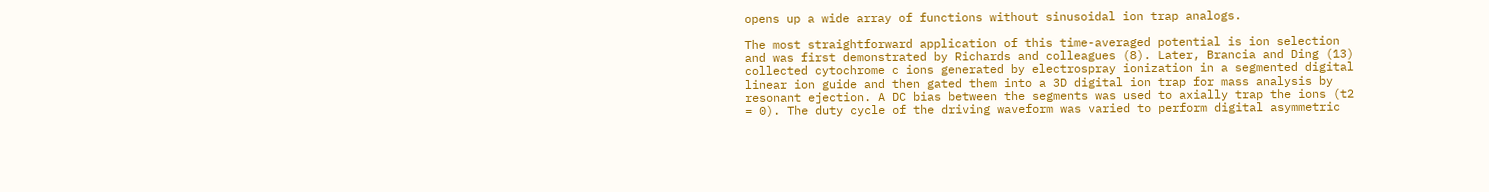opens up a wide array of functions without sinusoidal ion trap analogs.

The most straightforward application of this time-averaged potential is ion selection and was first demonstrated by Richards and colleagues (8). Later, Brancia and Ding (13) collected cytochrome c ions generated by electrospray ionization in a segmented digital linear ion guide and then gated them into a 3D digital ion trap for mass analysis by resonant ejection. A DC bias between the segments was used to axially trap the ions (t2 = 0). The duty cycle of the driving waveform was varied to perform digital asymmetric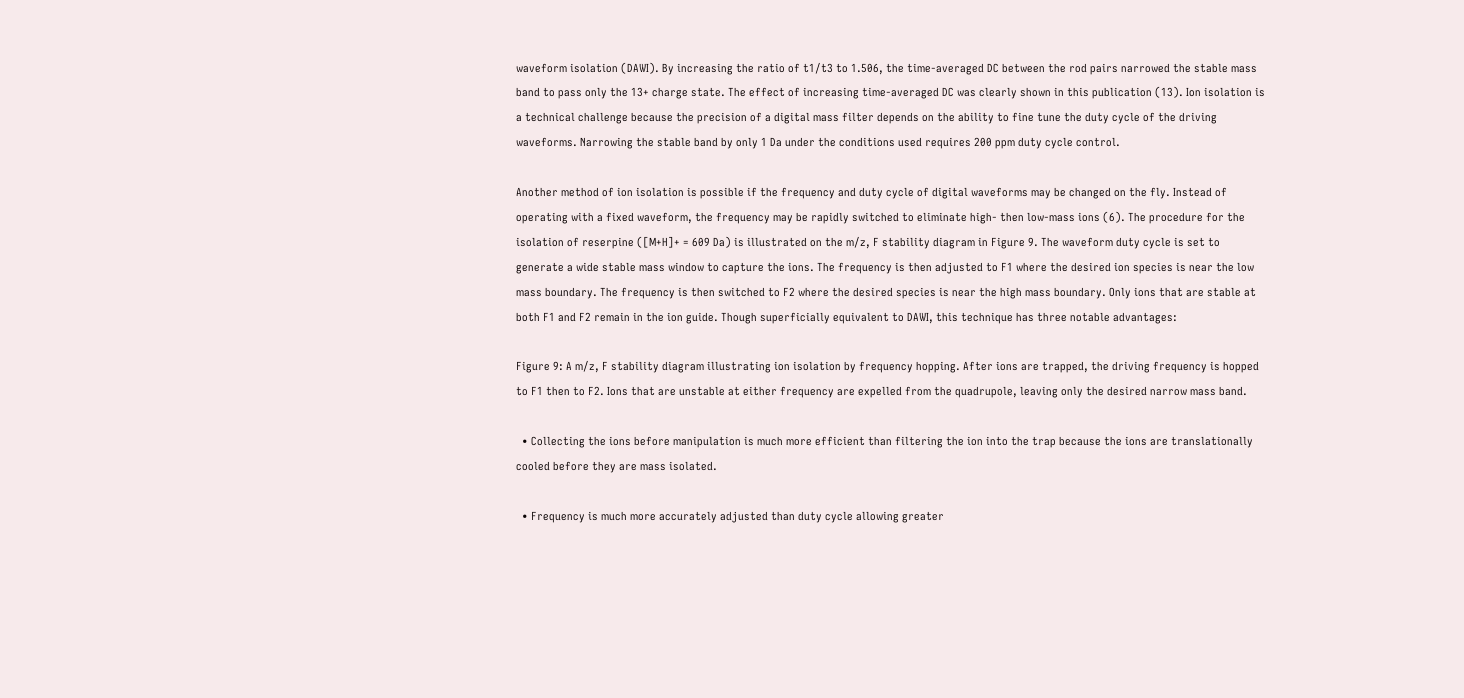waveform isolation (DAWI). By increasing the ratio of t1/t3 to 1.506, the time-averaged DC between the rod pairs narrowed the stable mass band to pass only the 13+ charge state. The effect of increasing time-averaged DC was clearly shown in this publication (13). Ion isolation is a technical challenge because the precision of a digital mass filter depends on the ability to fine tune the duty cycle of the driving waveforms. Narrowing the stable band by only 1 Da under the conditions used requires 200 ppm duty cycle control.

Another method of ion isolation is possible if the frequency and duty cycle of digital waveforms may be changed on the fly. Instead of operating with a fixed waveform, the frequency may be rapidly switched to eliminate high- then low-mass ions (6). The procedure for the isolation of reserpine ([M+H]+ = 609 Da) is illustrated on the m/z, F stability diagram in Figure 9. The waveform duty cycle is set to generate a wide stable mass window to capture the ions. The frequency is then adjusted to F1 where the desired ion species is near the low mass boundary. The frequency is then switched to F2 where the desired species is near the high mass boundary. Only ions that are stable at both F1 and F2 remain in the ion guide. Though superficially equivalent to DAWI, this technique has three notable advantages:

Figure 9: A m/z, F stability diagram illustrating ion isolation by frequency hopping. After ions are trapped, the driving frequency is hopped to F1 then to F2. Ions that are unstable at either frequency are expelled from the quadrupole, leaving only the desired narrow mass band.

  • Collecting the ions before manipulation is much more efficient than filtering the ion into the trap because the ions are translationally cooled before they are mass isolated.

  • Frequency is much more accurately adjusted than duty cycle allowing greater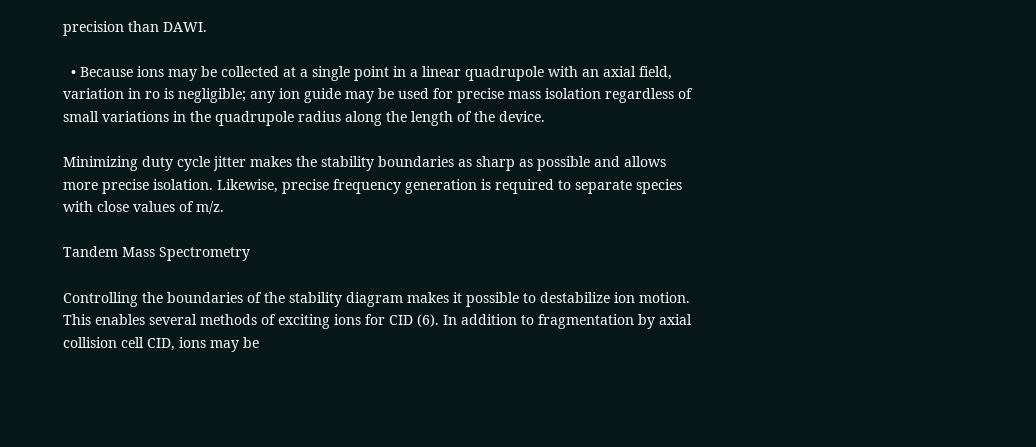precision than DAWI.

  • Because ions may be collected at a single point in a linear quadrupole with an axial field, variation in ro is negligible; any ion guide may be used for precise mass isolation regardless of small variations in the quadrupole radius along the length of the device.

Minimizing duty cycle jitter makes the stability boundaries as sharp as possible and allows more precise isolation. Likewise, precise frequency generation is required to separate species with close values of m/z.

Tandem Mass Spectrometry

Controlling the boundaries of the stability diagram makes it possible to destabilize ion motion. This enables several methods of exciting ions for CID (6). In addition to fragmentation by axial collision cell CID, ions may be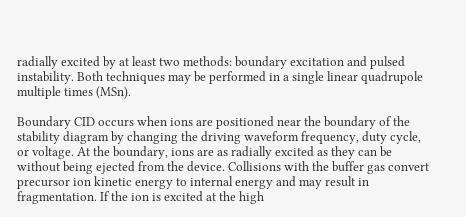radially excited by at least two methods: boundary excitation and pulsed instability. Both techniques may be performed in a single linear quadrupole multiple times (MSn).

Boundary CID occurs when ions are positioned near the boundary of the stability diagram by changing the driving waveform frequency, duty cycle, or voltage. At the boundary, ions are as radially excited as they can be without being ejected from the device. Collisions with the buffer gas convert precursor ion kinetic energy to internal energy and may result in fragmentation. If the ion is excited at the high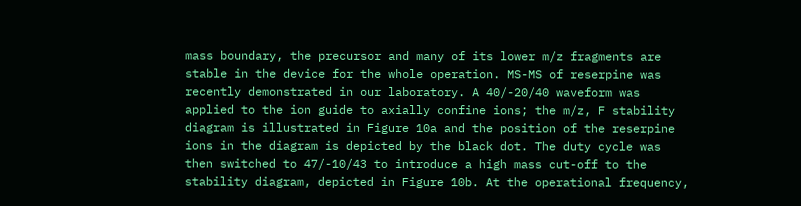mass boundary, the precursor and many of its lower m/z fragments are stable in the device for the whole operation. MS-MS of reserpine was recently demonstrated in our laboratory. A 40/-20/40 waveform was applied to the ion guide to axially confine ions; the m/z, F stability diagram is illustrated in Figure 10a and the position of the reserpine ions in the diagram is depicted by the black dot. The duty cycle was then switched to 47/-10/43 to introduce a high mass cut-off to the stability diagram, depicted in Figure 10b. At the operational frequency,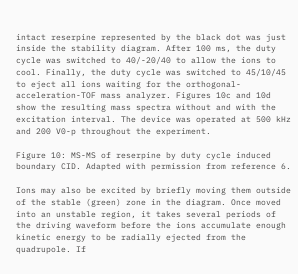intact reserpine represented by the black dot was just inside the stability diagram. After 100 ms, the duty cycle was switched to 40/-20/40 to allow the ions to cool. Finally, the duty cycle was switched to 45/10/45 to eject all ions waiting for the orthogonal-acceleration-TOF mass analyzer. Figures 10c and 10d show the resulting mass spectra without and with the excitation interval. The device was operated at 500 kHz and 200 V0-p throughout the experiment.

Figure 10: MS-MS of reserpine by duty cycle induced boundary CID. Adapted with permission from reference 6.

Ions may also be excited by briefly moving them outside of the stable (green) zone in the diagram. Once moved into an unstable region, it takes several periods of the driving waveform before the ions accumulate enough kinetic energy to be radially ejected from the quadrupole. If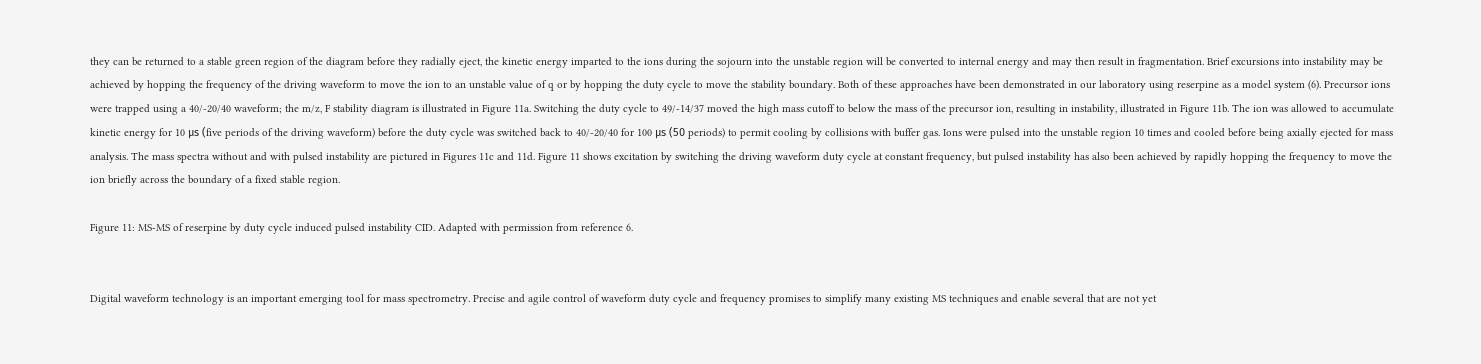they can be returned to a stable green region of the diagram before they radially eject, the kinetic energy imparted to the ions during the sojourn into the unstable region will be converted to internal energy and may then result in fragmentation. Brief excursions into instability may be achieved by hopping the frequency of the driving waveform to move the ion to an unstable value of q or by hopping the duty cycle to move the stability boundary. Both of these approaches have been demonstrated in our laboratory using reserpine as a model system (6). Precursor ions were trapped using a 40/-20/40 waveform; the m/z, F stability diagram is illustrated in Figure 11a. Switching the duty cycle to 49/-14/37 moved the high mass cutoff to below the mass of the precursor ion, resulting in instability, illustrated in Figure 11b. The ion was allowed to accumulate kinetic energy for 10 μs (five periods of the driving waveform) before the duty cycle was switched back to 40/-20/40 for 100 μs (50 periods) to permit cooling by collisions with buffer gas. Ions were pulsed into the unstable region 10 times and cooled before being axially ejected for mass analysis. The mass spectra without and with pulsed instability are pictured in Figures 11c and 11d. Figure 11 shows excitation by switching the driving waveform duty cycle at constant frequency, but pulsed instability has also been achieved by rapidly hopping the frequency to move the ion briefly across the boundary of a fixed stable region.

Figure 11: MS-MS of reserpine by duty cycle induced pulsed instability CID. Adapted with permission from reference 6.


Digital waveform technology is an important emerging tool for mass spectrometry. Precise and agile control of waveform duty cycle and frequency promises to simplify many existing MS techniques and enable several that are not yet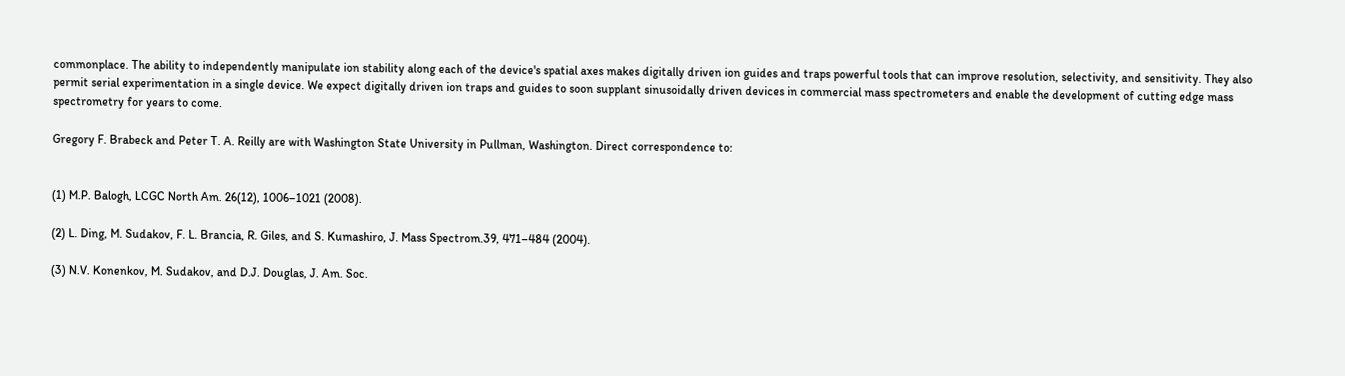commonplace. The ability to independently manipulate ion stability along each of the device's spatial axes makes digitally driven ion guides and traps powerful tools that can improve resolution, selectivity, and sensitivity. They also permit serial experimentation in a single device. We expect digitally driven ion traps and guides to soon supplant sinusoidally driven devices in commercial mass spectrometers and enable the development of cutting edge mass spectrometry for years to come.

Gregory F. Brabeck and Peter T. A. Reilly are with Washington State University in Pullman, Washington. Direct correspondence to:


(1) M.P. Balogh, LCGC North Am. 26(12), 1006–1021 (2008).

(2) L. Ding, M. Sudakov, F. L. Brancia, R. Giles, and S. Kumashiro, J. Mass Spectrom.39, 471–484 (2004).

(3) N.V. Konenkov, M. Sudakov, and D.J. Douglas, J. Am. Soc.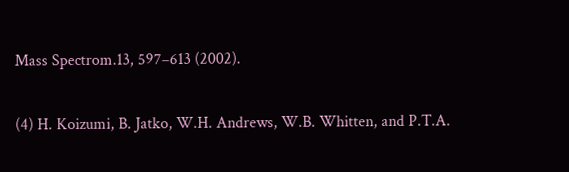Mass Spectrom.13, 597–613 (2002).

(4) H. Koizumi, B. Jatko, W.H. Andrews, W.B. Whitten, and P.T.A.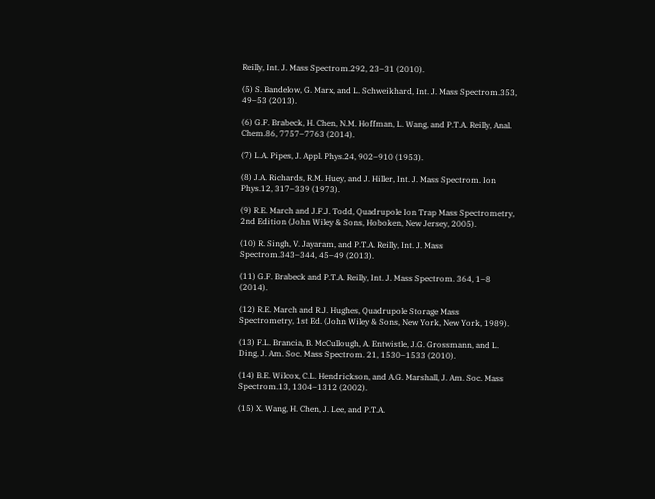Reilly, Int. J. Mass Spectrom.292, 23–31 (2010).

(5) S. Bandelow, G. Marx, and L. Schweikhard, Int. J. Mass Spectrom.353, 49–53 (2013).

(6) G.F. Brabeck, H. Chen, N.M. Hoffman, L. Wang, and P.T.A. Reilly, Anal. Chem.86, 7757–7763 (2014).

(7) L.A. Pipes, J. Appl. Phys.24, 902–910 (1953).

(8) J.A. Richards, R.M. Huey, and J. Hiller, Int. J. Mass Spectrom. Ion Phys.12, 317–339 (1973).

(9) R.E. March and J.F.J. Todd, Quadrupole Ion Trap Mass Spectrometry, 2nd Edition (John Wiley & Sons, Hoboken, New Jersey, 2005).

(10) R. Singh, V. Jayaram, and P.T.A. Reilly, Int. J. Mass Spectrom.343–344, 45–49 (2013).

(11) G.F. Brabeck and P.T.A. Reilly, Int. J. Mass Spectrom. 364, 1–8 (2014).

(12) R.E. March and R.J. Hughes, Quadrupole Storage Mass Spectrometry, 1st Ed. (John Wiley & Sons, New York, New York, 1989).

(13) F.L. Brancia, B. McCullough, A. Entwistle, J.G. Grossmann, and L. Ding, J. Am. Soc. Mass Spectrom. 21, 1530–1533 (2010).

(14) B.E. Wilcox, C.L. Hendrickson, and A.G. Marshall, J. Am. Soc. Mass Spectrom.13, 1304–1312 (2002).

(15) X. Wang, H. Chen, J. Lee, and P.T.A.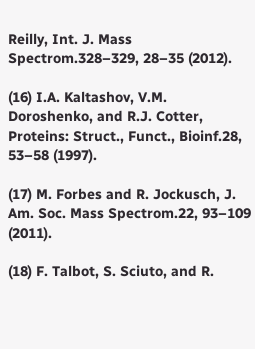Reilly, Int. J. Mass Spectrom.328–329, 28–35 (2012).

(16) I.A. Kaltashov, V.M. Doroshenko, and R.J. Cotter, Proteins: Struct., Funct., Bioinf.28, 53–58 (1997).

(17) M. Forbes and R. Jockusch, J. Am. Soc. Mass Spectrom.22, 93–109 (2011).

(18) F. Talbot, S. Sciuto, and R.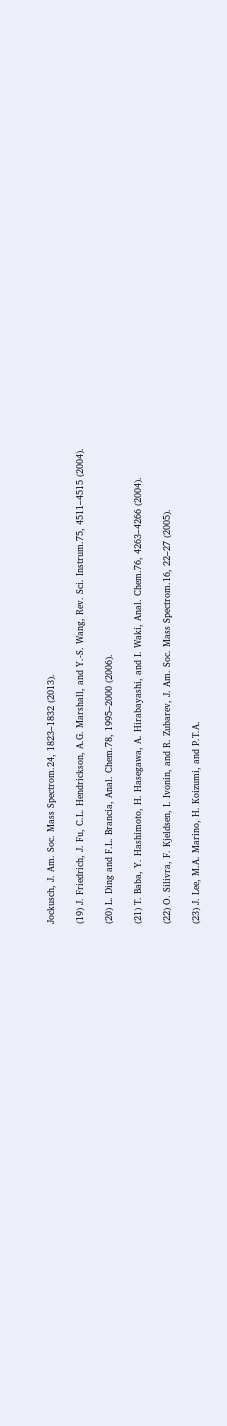Jockusch, J. Am. Soc. Mass Spectrom.24, 1823–1832 (2013).

(19) J. Friedrich, J. Fu, C.L. Hendrickson, A.G. Marshall, and Y.-S. Wang, Rev. Sci. Instrum.75, 4511–4515 (2004).

(20) L. Ding and F.L. Brancia, Anal. Chem.78, 1995–2000 (2006).

(21) T. Baba, Y. Hashimoto, H. Hasegawa, A. Hirabayashi, and I. Waki, Anal. Chem.76, 4263–4266 (2004).

(22) O. Silivra, F. Kjeldsen, I. Ivonin, and R. Zubarev, J. Am. Soc. Mass Spectrom.16, 22–27 (2005).

(23) J. Lee, M.A. Marino, H. Koizumi, and P.T.A.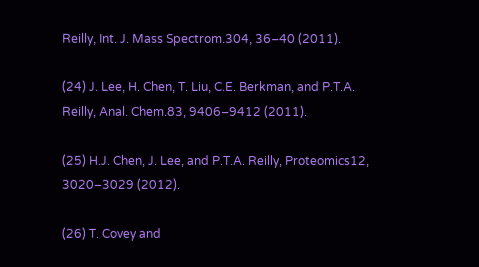Reilly, Int. J. Mass Spectrom.304, 36–40 (2011).

(24) J. Lee, H. Chen, T. Liu, C.E. Berkman, and P.T.A. Reilly, Anal. Chem.83, 9406–9412 (2011).

(25) H.J. Chen, J. Lee, and P.T.A. Reilly, Proteomics12, 3020–3029 (2012).

(26) T. Covey and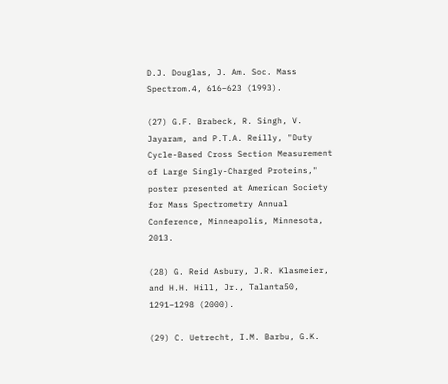D.J. Douglas, J. Am. Soc. Mass Spectrom.4, 616–623 (1993).

(27) G.F. Brabeck, R. Singh, V. Jayaram, and P.T.A. Reilly, "Duty Cycle-Based Cross Section Measurement of Large Singly-Charged Proteins," poster presented at American Society for Mass Spectrometry Annual Conference, Minneapolis, Minnesota, 2013.

(28) G. Reid Asbury, J.R. Klasmeier, and H.H. Hill, Jr., Talanta50, 1291–1298 (2000).

(29) C. Uetrecht, I.M. Barbu, G.K.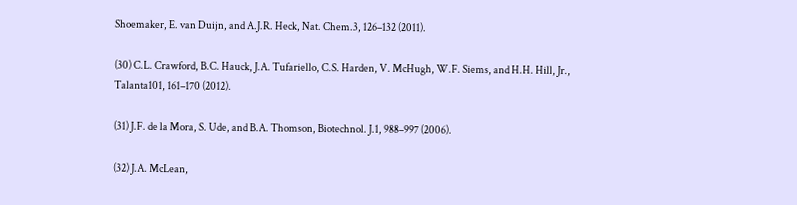Shoemaker, E. van Duijn, and A.J.R. Heck, Nat. Chem.3, 126–132 (2011).

(30) C.L. Crawford, B.C. Hauck, J.A. Tufariello, C.S. Harden, V. McHugh, W.F. Siems, and H.H. Hill, Jr., Talanta101, 161–170 (2012).

(31) J.F. de la Mora, S. Ude, and B.A. Thomson, Biotechnol. J.1, 988–997 (2006).

(32) J.A. McLean,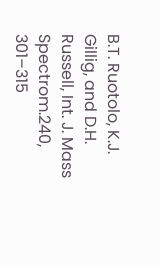B.T. Ruotolo, K.J. Gillig, and D.H. Russell, Int. J. Mass Spectrom.240, 301–315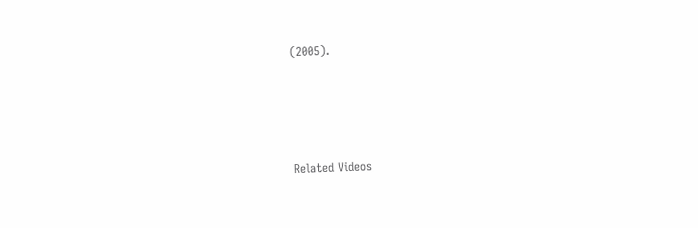(2005).




Related Videos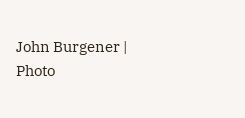John Burgener | Photo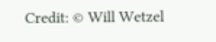Credit: © Will Wetzel